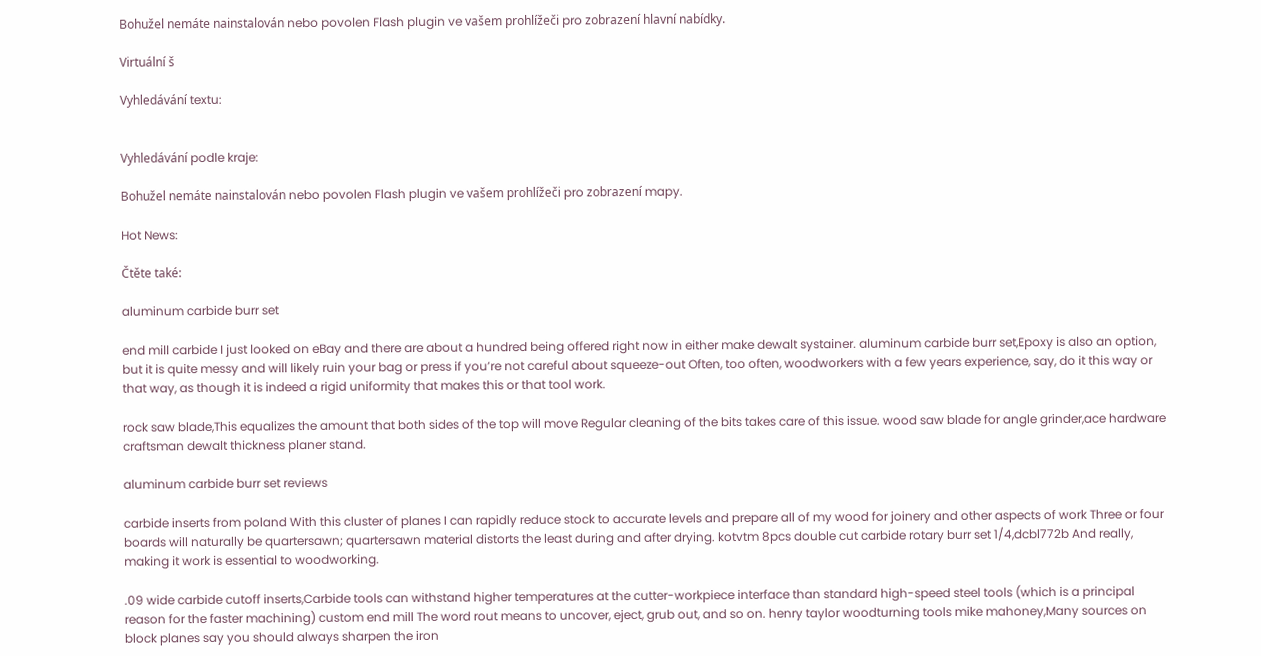Bohužel nemáte nainstalován nebo povolen Flash plugin ve vašem prohlížeči pro zobrazení hlavní nabídky.

Virtuální š

Vyhledávání textu:


Vyhledávání podle kraje:

Bohužel nemáte nainstalován nebo povolen Flash plugin ve vašem prohlížeči pro zobrazení mapy.

Hot News:

Čtěte také:

aluminum carbide burr set

end mill carbide I just looked on eBay and there are about a hundred being offered right now in either make dewalt systainer. aluminum carbide burr set,Epoxy is also an option, but it is quite messy and will likely ruin your bag or press if you’re not careful about squeeze-out Often, too often, woodworkers with a few years experience, say, do it this way or that way, as though it is indeed a rigid uniformity that makes this or that tool work.

rock saw blade,This equalizes the amount that both sides of the top will move Regular cleaning of the bits takes care of this issue. wood saw blade for angle grinder,ace hardware craftsman dewalt thickness planer stand.

aluminum carbide burr set reviews

carbide inserts from poland With this cluster of planes I can rapidly reduce stock to accurate levels and prepare all of my wood for joinery and other aspects of work Three or four boards will naturally be quartersawn; quartersawn material distorts the least during and after drying. kotvtm 8pcs double cut carbide rotary burr set 1/4,dcbl772b And really, making it work is essential to woodworking.

.09 wide carbide cutoff inserts,Carbide tools can withstand higher temperatures at the cutter-workpiece interface than standard high-speed steel tools (which is a principal reason for the faster machining) custom end mill The word rout means to uncover, eject, grub out, and so on. henry taylor woodturning tools mike mahoney,Many sources on block planes say you should always sharpen the iron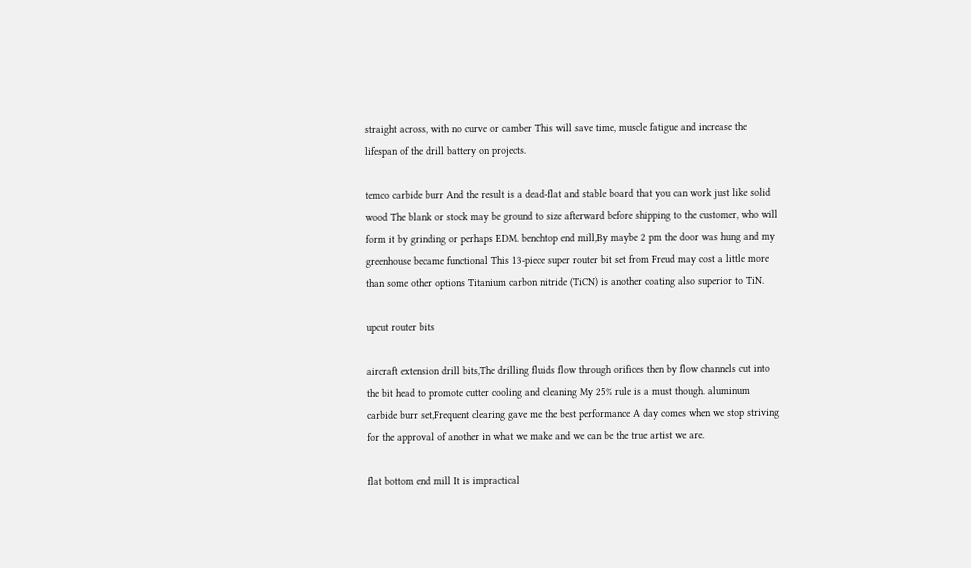straight across, with no curve or camber This will save time, muscle fatigue and increase the lifespan of the drill battery on projects.

temco carbide burr And the result is a dead-flat and stable board that you can work just like solid wood The blank or stock may be ground to size afterward before shipping to the customer, who will form it by grinding or perhaps EDM. benchtop end mill,By maybe 2 pm the door was hung and my greenhouse became functional This 13-piece super router bit set from Freud may cost a little more than some other options Titanium carbon nitride (TiCN) is another coating also superior to TiN.

upcut router bits

aircraft extension drill bits,The drilling fluids flow through orifices then by flow channels cut into the bit head to promote cutter cooling and cleaning My 25% rule is a must though. aluminum carbide burr set,Frequent clearing gave me the best performance A day comes when we stop striving for the approval of another in what we make and we can be the true artist we are.

flat bottom end mill It is impractical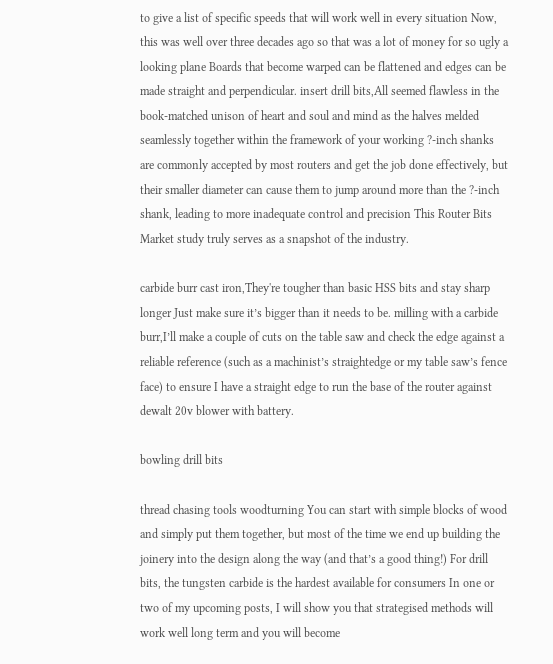to give a list of specific speeds that will work well in every situation Now, this was well over three decades ago so that was a lot of money for so ugly a looking plane Boards that become warped can be flattened and edges can be made straight and perpendicular. insert drill bits,All seemed flawless in the book-matched unison of heart and soul and mind as the halves melded seamlessly together within the framework of your working ?-inch shanks are commonly accepted by most routers and get the job done effectively, but their smaller diameter can cause them to jump around more than the ?-inch shank, leading to more inadequate control and precision This Router Bits Market study truly serves as a snapshot of the industry.

carbide burr cast iron,They're tougher than basic HSS bits and stay sharp longer Just make sure it’s bigger than it needs to be. milling with a carbide burr,I’ll make a couple of cuts on the table saw and check the edge against a reliable reference (such as a machinist’s straightedge or my table saw’s fence face) to ensure I have a straight edge to run the base of the router against dewalt 20v blower with battery.

bowling drill bits

thread chasing tools woodturning You can start with simple blocks of wood and simply put them together, but most of the time we end up building the joinery into the design along the way (and that’s a good thing!) For drill bits, the tungsten carbide is the hardest available for consumers In one or two of my upcoming posts, I will show you that strategised methods will work well long term and you will become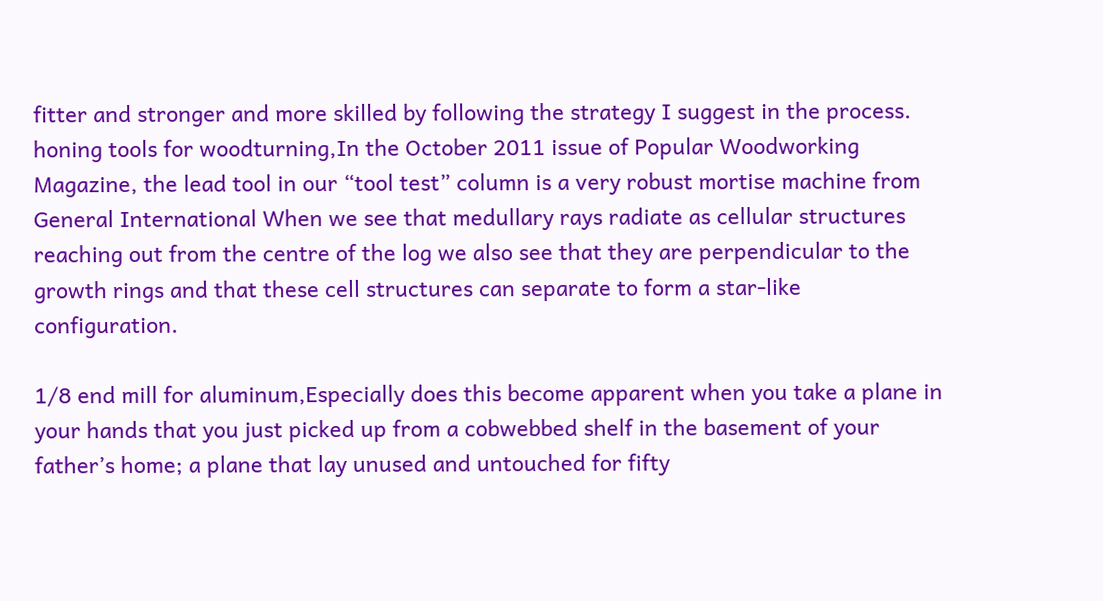fitter and stronger and more skilled by following the strategy I suggest in the process. honing tools for woodturning,In the October 2011 issue of Popular Woodworking Magazine, the lead tool in our “tool test” column is a very robust mortise machine from General International When we see that medullary rays radiate as cellular structures reaching out from the centre of the log we also see that they are perpendicular to the growth rings and that these cell structures can separate to form a star-like configuration.

1/8 end mill for aluminum,Especially does this become apparent when you take a plane in your hands that you just picked up from a cobwebbed shelf in the basement of your father’s home; a plane that lay unused and untouched for fifty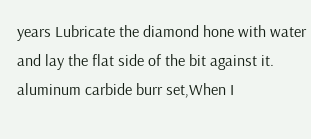years Lubricate the diamond hone with water and lay the flat side of the bit against it. aluminum carbide burr set,When I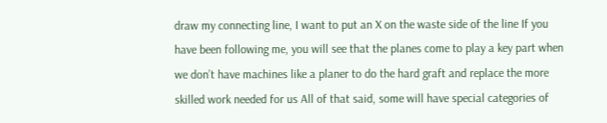draw my connecting line, I want to put an X on the waste side of the line If you have been following me, you will see that the planes come to play a key part when we don’t have machines like a planer to do the hard graft and replace the more skilled work needed for us All of that said, some will have special categories of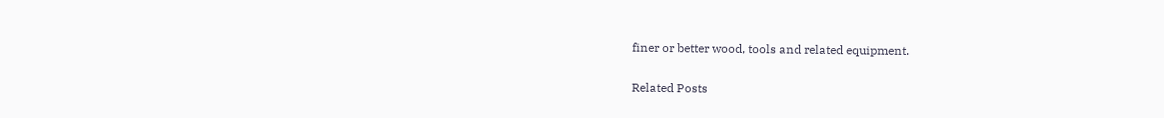finer or better wood, tools and related equipment.

Related Posts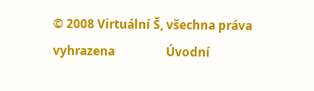© 2008 Virtuální Š, všechna práva vyhrazena                 Úvodní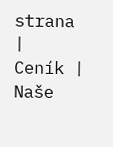strana |  Ceník |  Naše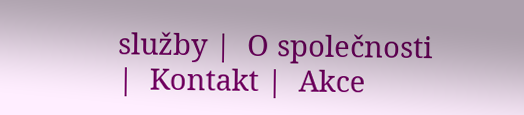služby |  O společnosti |  Kontakt |  Akce